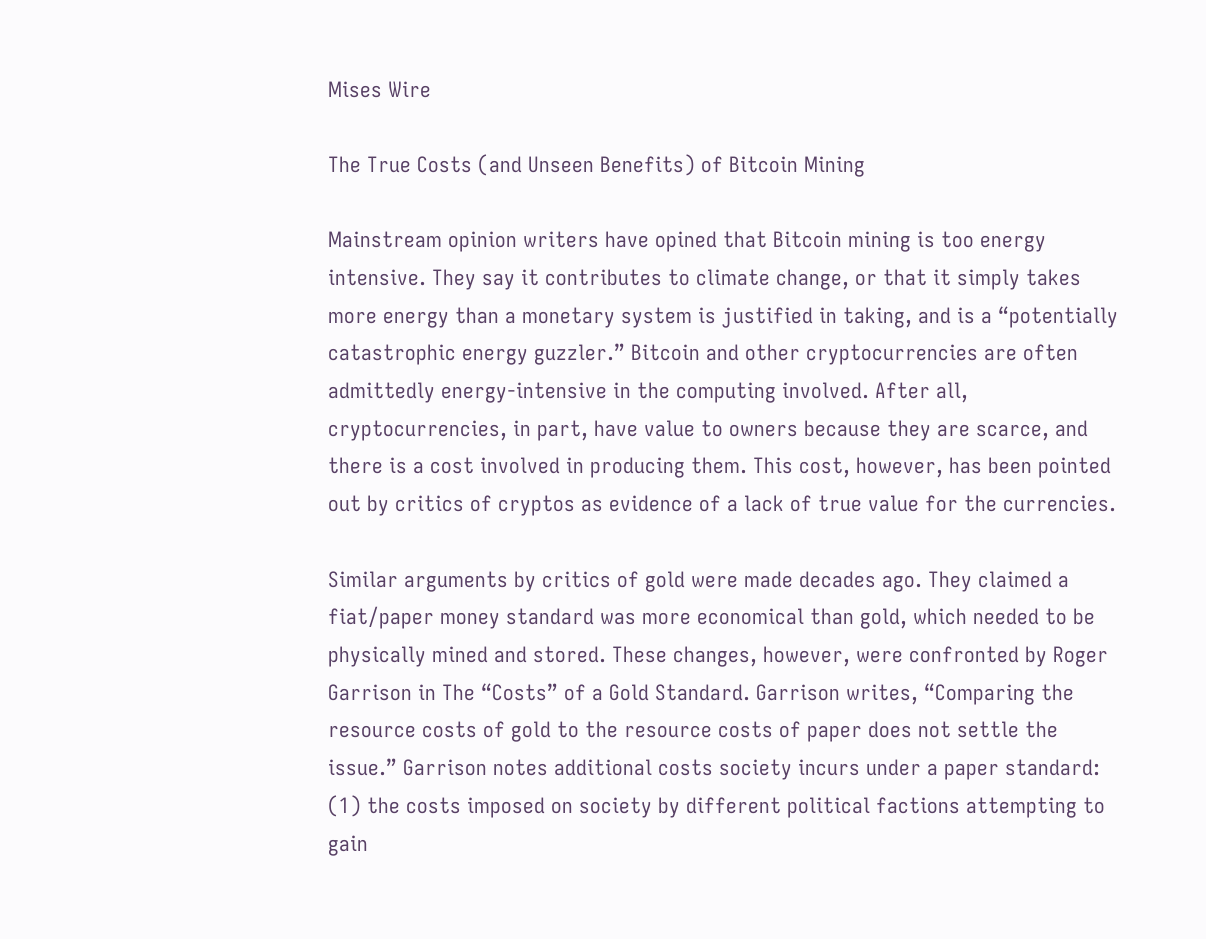Mises Wire

The True Costs (and Unseen Benefits) of Bitcoin Mining

Mainstream opinion writers have opined that Bitcoin mining is too energy intensive. They say it contributes to climate change, or that it simply takes more energy than a monetary system is justified in taking, and is a “potentially catastrophic energy guzzler.” Bitcoin and other cryptocurrencies are often admittedly energy-intensive in the computing involved. After all, cryptocurrencies, in part, have value to owners because they are scarce, and there is a cost involved in producing them. This cost, however, has been pointed out by critics of cryptos as evidence of a lack of true value for the currencies.

Similar arguments by critics of gold were made decades ago. They claimed a fiat/paper money standard was more economical than gold, which needed to be physically mined and stored. These changes, however, were confronted by Roger Garrison in The “Costs” of a Gold Standard. Garrison writes, “Comparing the resource costs of gold to the resource costs of paper does not settle the issue.” Garrison notes additional costs society incurs under a paper standard: (1) the costs imposed on society by different political factions attempting to gain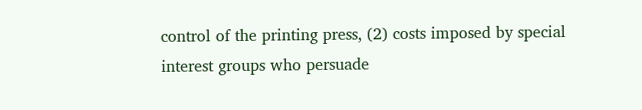control of the printing press, (2) costs imposed by special interest groups who persuade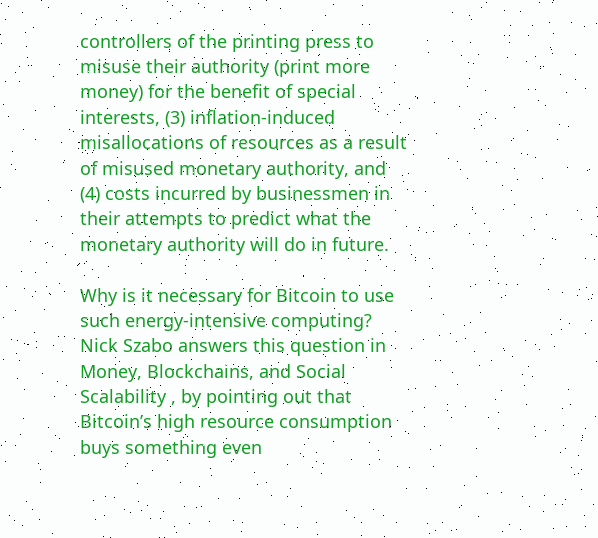controllers of the printing press to misuse their authority (print more money) for the benefit of special interests, (3) inflation-induced misallocations of resources as a result of misused monetary authority, and (4) costs incurred by businessmen in their attempts to predict what the monetary authority will do in future.

Why is it necessary for Bitcoin to use such energy-intensive computing? Nick Szabo answers this question in Money, Blockchains, and Social Scalability , by pointing out that Bitcoin’s high resource consumption buys something even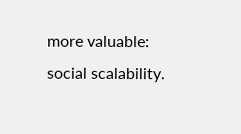more valuable: social scalability.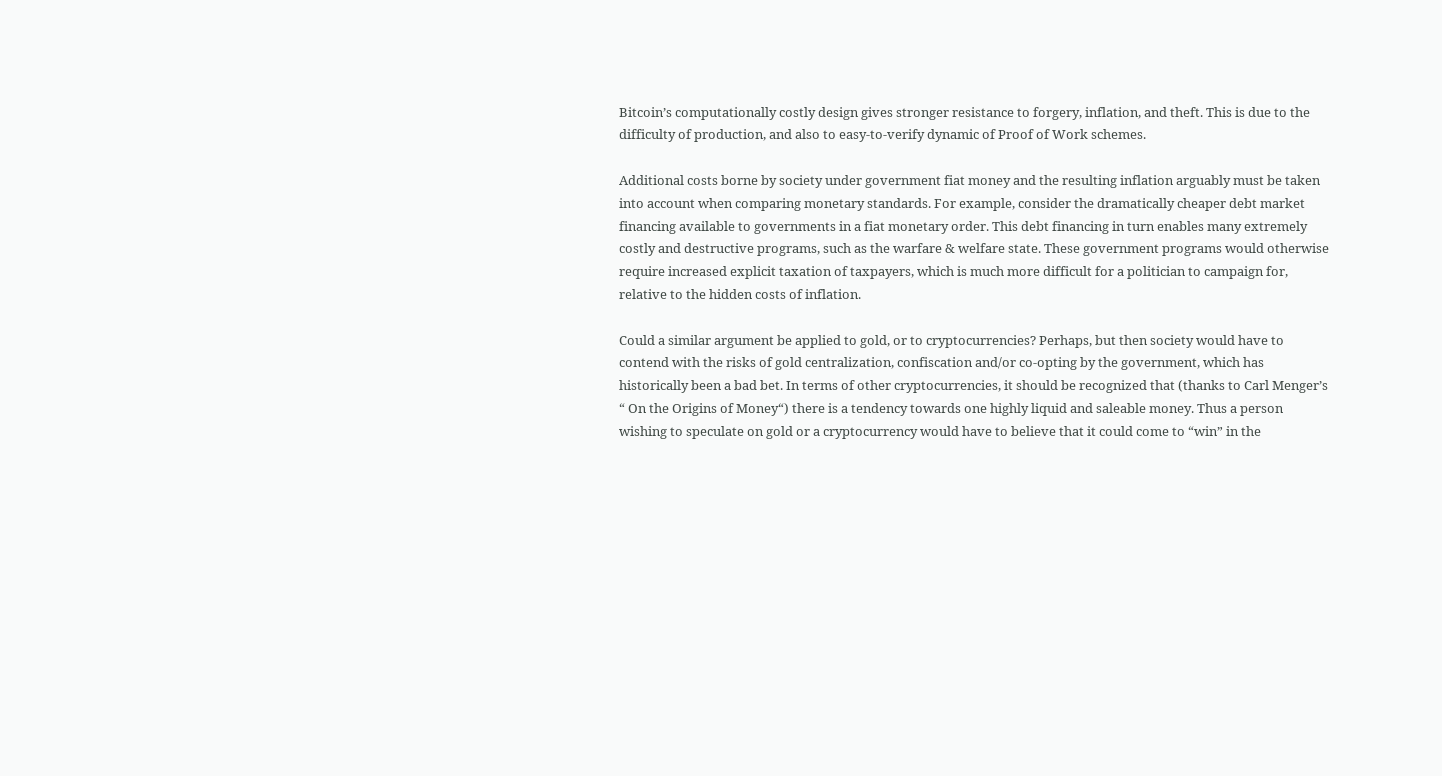Bitcoin’s computationally costly design gives stronger resistance to forgery, inflation, and theft. This is due to the difficulty of production, and also to easy-to-verify dynamic of Proof of Work schemes.

Additional costs borne by society under government fiat money and the resulting inflation arguably must be taken into account when comparing monetary standards. For example, consider the dramatically cheaper debt market financing available to governments in a fiat monetary order. This debt financing in turn enables many extremely costly and destructive programs, such as the warfare & welfare state. These government programs would otherwise require increased explicit taxation of taxpayers, which is much more difficult for a politician to campaign for, relative to the hidden costs of inflation.

Could a similar argument be applied to gold, or to cryptocurrencies? Perhaps, but then society would have to contend with the risks of gold centralization, confiscation and/or co-opting by the government, which has historically been a bad bet. In terms of other cryptocurrencies, it should be recognized that (thanks to Carl Menger’s “ On the Origins of Money“) there is a tendency towards one highly liquid and saleable money. Thus a person wishing to speculate on gold or a cryptocurrency would have to believe that it could come to “win” in the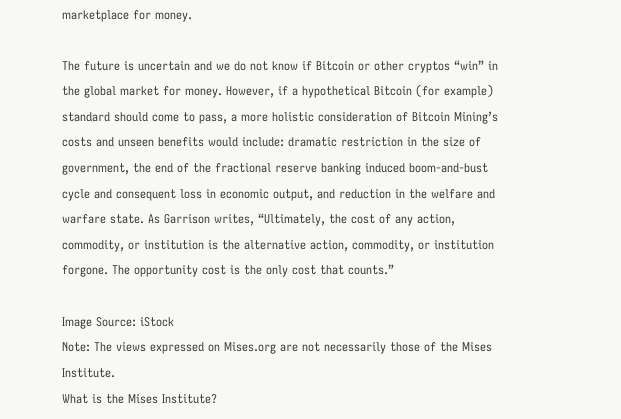marketplace for money.

The future is uncertain and we do not know if Bitcoin or other cryptos “win” in the global market for money. However, if a hypothetical Bitcoin (for example) standard should come to pass, a more holistic consideration of Bitcoin Mining’s costs and unseen benefits would include: dramatic restriction in the size of government, the end of the fractional reserve banking induced boom-and-bust cycle and consequent loss in economic output, and reduction in the welfare and warfare state. As Garrison writes, “Ultimately, the cost of any action, commodity, or institution is the alternative action, commodity, or institution forgone. The opportunity cost is the only cost that counts.”

Image Source: iStock
Note: The views expressed on Mises.org are not necessarily those of the Mises Institute.
What is the Mises Institute?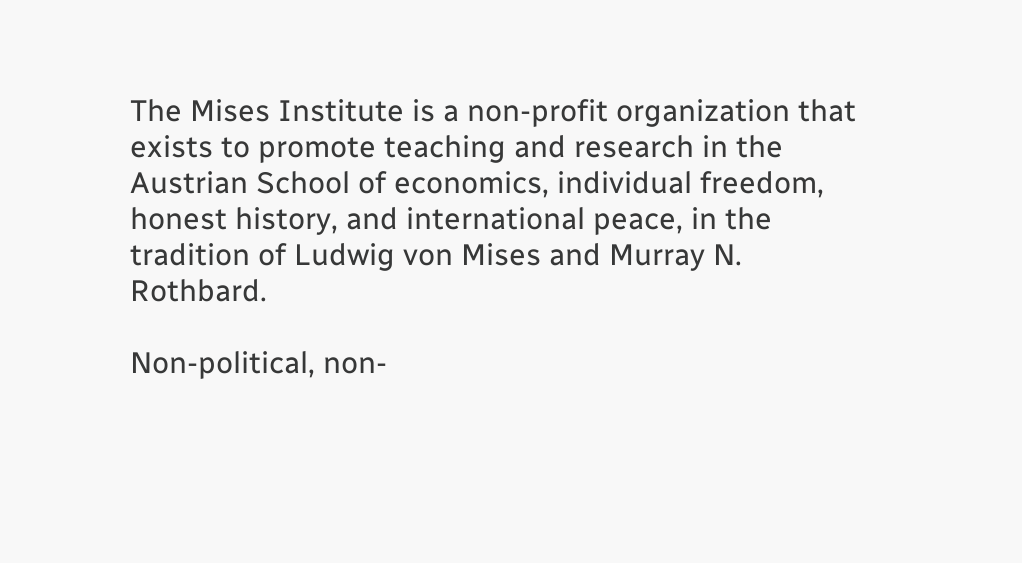The Mises Institute is a non-profit organization that exists to promote teaching and research in the Austrian School of economics, individual freedom, honest history, and international peace, in the tradition of Ludwig von Mises and Murray N. Rothbard.

Non-political, non-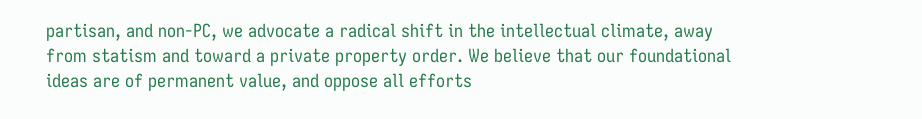partisan, and non-PC, we advocate a radical shift in the intellectual climate, away from statism and toward a private property order. We believe that our foundational ideas are of permanent value, and oppose all efforts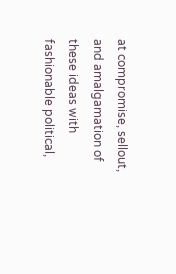at compromise, sellout, and amalgamation of these ideas with fashionable political,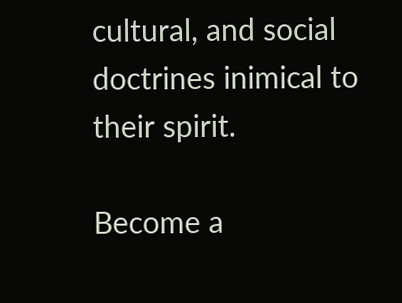cultural, and social doctrines inimical to their spirit.

Become a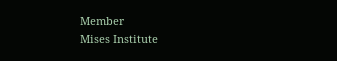Member
Mises Institute